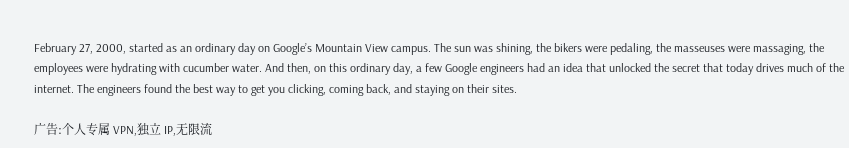February 27, 2000, started as an ordinary day on Google’s Mountain View campus. The sun was shining, the bikers were pedaling, the masseuses were massaging, the employees were hydrating with cucumber water. And then, on this ordinary day, a few Google engineers had an idea that unlocked the secret that today drives much of the internet. The engineers found the best way to get you clicking, coming back, and staying on their sites.

广告:个人专属 VPN,独立 IP,无限流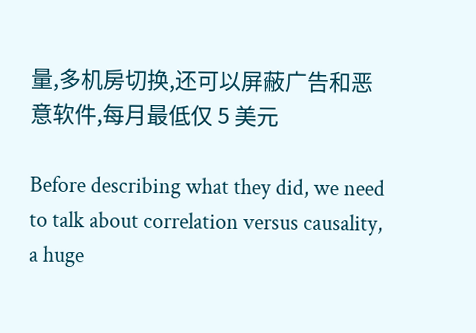量,多机房切换,还可以屏蔽广告和恶意软件,每月最低仅 5 美元

Before describing what they did, we need to talk about correlation versus causality, a huge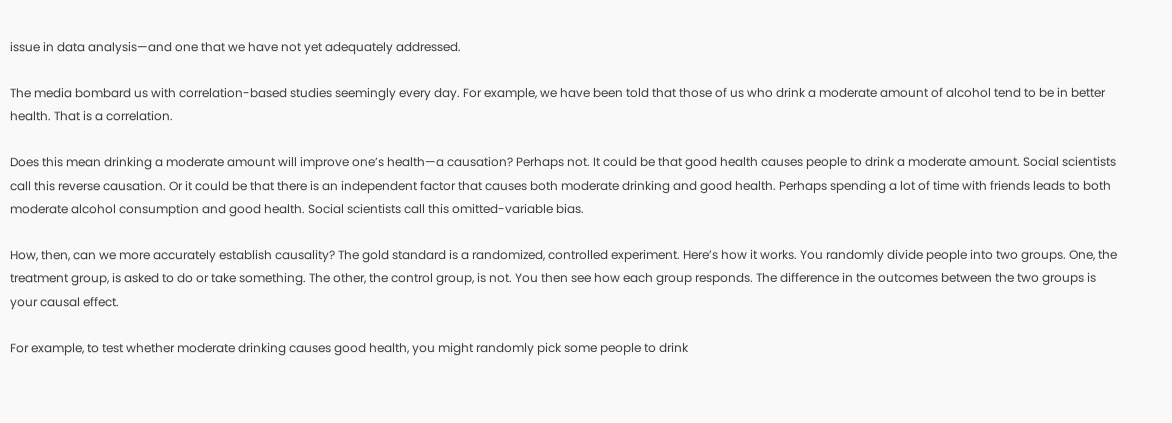issue in data analysis—and one that we have not yet adequately addressed.

The media bombard us with correlation-based studies seemingly every day. For example, we have been told that those of us who drink a moderate amount of alcohol tend to be in better health. That is a correlation.

Does this mean drinking a moderate amount will improve one’s health—a causation? Perhaps not. It could be that good health causes people to drink a moderate amount. Social scientists call this reverse causation. Or it could be that there is an independent factor that causes both moderate drinking and good health. Perhaps spending a lot of time with friends leads to both moderate alcohol consumption and good health. Social scientists call this omitted-variable bias.

How, then, can we more accurately establish causality? The gold standard is a randomized, controlled experiment. Here’s how it works. You randomly divide people into two groups. One, the treatment group, is asked to do or take something. The other, the control group, is not. You then see how each group responds. The difference in the outcomes between the two groups is your causal effect.

For example, to test whether moderate drinking causes good health, you might randomly pick some people to drink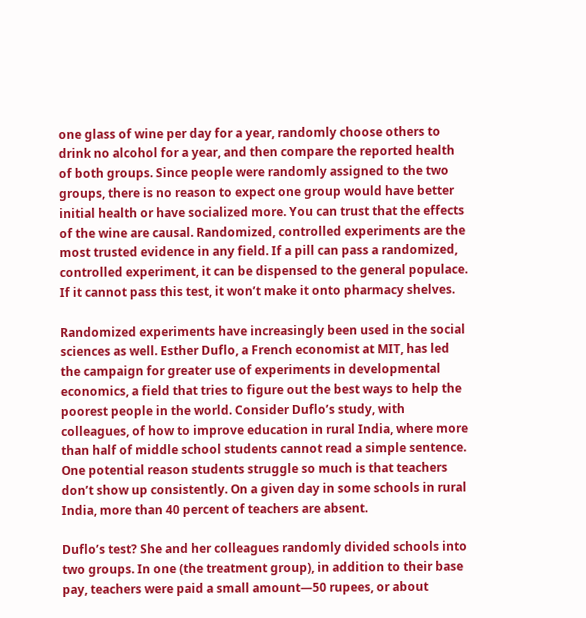one glass of wine per day for a year, randomly choose others to drink no alcohol for a year, and then compare the reported health of both groups. Since people were randomly assigned to the two groups, there is no reason to expect one group would have better initial health or have socialized more. You can trust that the effects of the wine are causal. Randomized, controlled experiments are the most trusted evidence in any field. If a pill can pass a randomized, controlled experiment, it can be dispensed to the general populace. If it cannot pass this test, it won’t make it onto pharmacy shelves.

Randomized experiments have increasingly been used in the social sciences as well. Esther Duflo, a French economist at MIT, has led the campaign for greater use of experiments in developmental economics, a field that tries to figure out the best ways to help the poorest people in the world. Consider Duflo’s study, with colleagues, of how to improve education in rural India, where more than half of middle school students cannot read a simple sentence. One potential reason students struggle so much is that teachers don’t show up consistently. On a given day in some schools in rural India, more than 40 percent of teachers are absent.

Duflo’s test? She and her colleagues randomly divided schools into two groups. In one (the treatment group), in addition to their base pay, teachers were paid a small amount—50 rupees, or about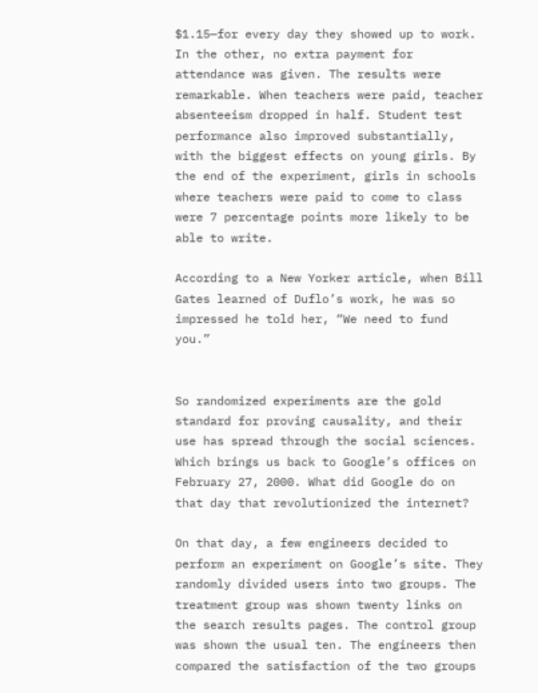$1.15—for every day they showed up to work. In the other, no extra payment for attendance was given. The results were remarkable. When teachers were paid, teacher absenteeism dropped in half. Student test performance also improved substantially, with the biggest effects on young girls. By the end of the experiment, girls in schools where teachers were paid to come to class were 7 percentage points more likely to be able to write.

According to a New Yorker article, when Bill Gates learned of Duflo’s work, he was so impressed he told her, “We need to fund you.”


So randomized experiments are the gold standard for proving causality, and their use has spread through the social sciences. Which brings us back to Google’s offices on February 27, 2000. What did Google do on that day that revolutionized the internet?

On that day, a few engineers decided to perform an experiment on Google’s site. They randomly divided users into two groups. The treatment group was shown twenty links on the search results pages. The control group was shown the usual ten. The engineers then compared the satisfaction of the two groups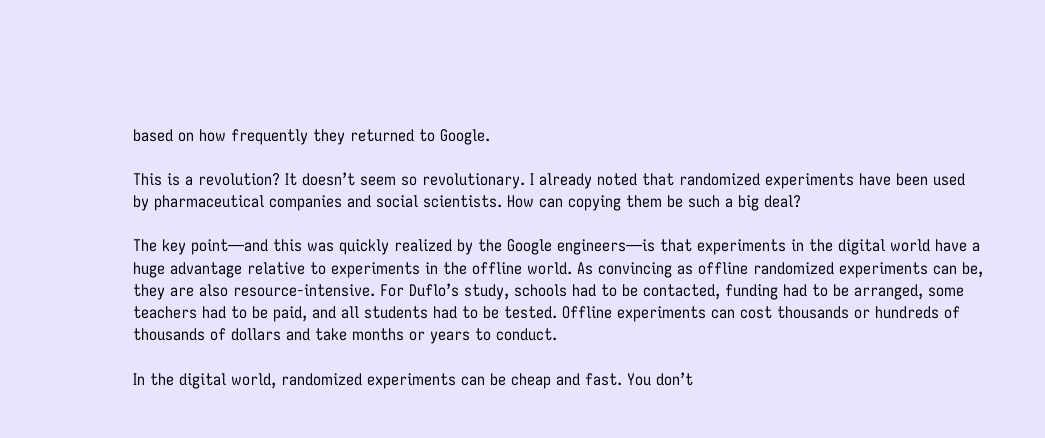based on how frequently they returned to Google.

This is a revolution? It doesn’t seem so revolutionary. I already noted that randomized experiments have been used by pharmaceutical companies and social scientists. How can copying them be such a big deal?

The key point—and this was quickly realized by the Google engineers—is that experiments in the digital world have a huge advantage relative to experiments in the offline world. As convincing as offline randomized experiments can be, they are also resource-intensive. For Duflo’s study, schools had to be contacted, funding had to be arranged, some teachers had to be paid, and all students had to be tested. Offline experiments can cost thousands or hundreds of thousands of dollars and take months or years to conduct.

In the digital world, randomized experiments can be cheap and fast. You don’t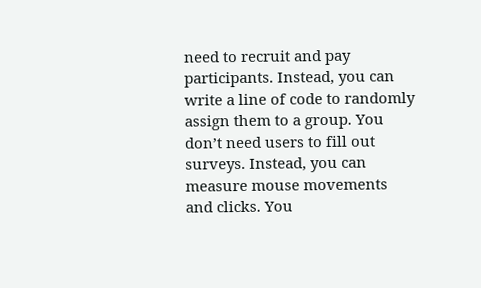need to recruit and pay participants. Instead, you can write a line of code to randomly assign them to a group. You don’t need users to fill out surveys. Instead, you can measure mouse movements and clicks. You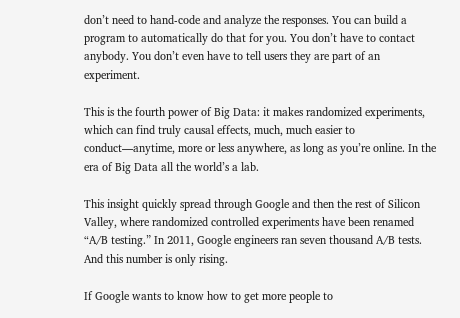don’t need to hand-code and analyze the responses. You can build a program to automatically do that for you. You don’t have to contact anybody. You don’t even have to tell users they are part of an experiment.

This is the fourth power of Big Data: it makes randomized experiments, which can find truly causal effects, much, much easier to conduct—anytime, more or less anywhere, as long as you’re online. In the era of Big Data all the world’s a lab.

This insight quickly spread through Google and then the rest of Silicon Valley, where randomized controlled experiments have been renamed “A/B testing.” In 2011, Google engineers ran seven thousand A/B tests. And this number is only rising.

If Google wants to know how to get more people to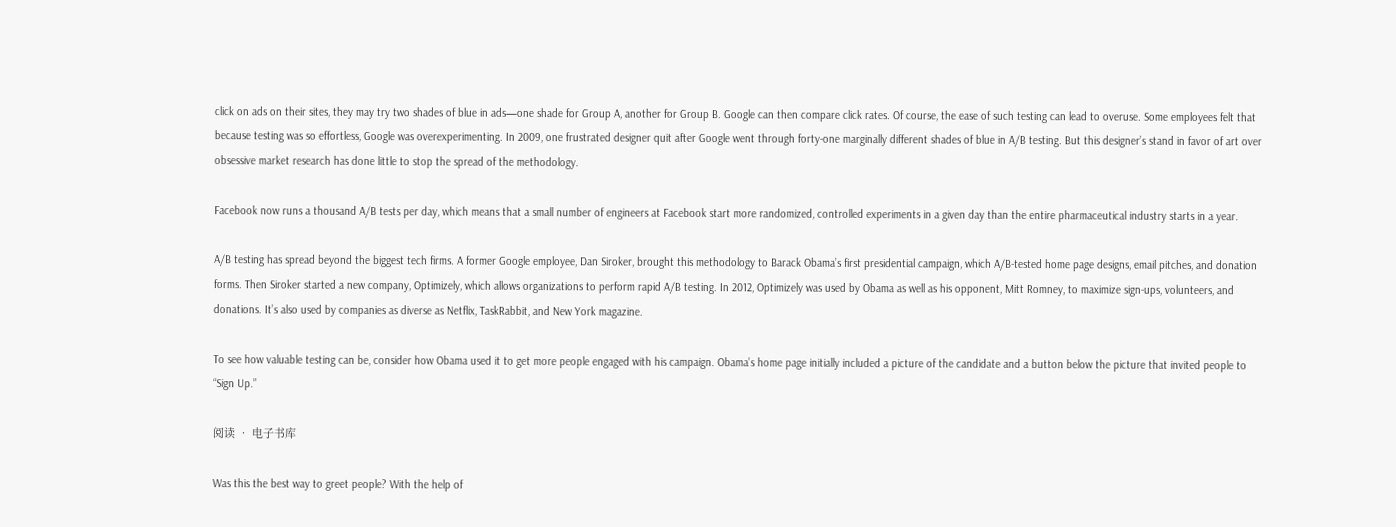click on ads on their sites, they may try two shades of blue in ads—one shade for Group A, another for Group B. Google can then compare click rates. Of course, the ease of such testing can lead to overuse. Some employees felt that because testing was so effortless, Google was overexperimenting. In 2009, one frustrated designer quit after Google went through forty-one marginally different shades of blue in A/B testing. But this designer’s stand in favor of art over obsessive market research has done little to stop the spread of the methodology.

Facebook now runs a thousand A/B tests per day, which means that a small number of engineers at Facebook start more randomized, controlled experiments in a given day than the entire pharmaceutical industry starts in a year.

A/B testing has spread beyond the biggest tech firms. A former Google employee, Dan Siroker, brought this methodology to Barack Obama’s first presidential campaign, which A/B-tested home page designs, email pitches, and donation forms. Then Siroker started a new company, Optimizely, which allows organizations to perform rapid A/B testing. In 2012, Optimizely was used by Obama as well as his opponent, Mitt Romney, to maximize sign-ups, volunteers, and donations. It’s also used by companies as diverse as Netflix, TaskRabbit, and New York magazine.

To see how valuable testing can be, consider how Obama used it to get more people engaged with his campaign. Obama’s home page initially included a picture of the candidate and a button below the picture that invited people to “Sign Up.”

阅读 ‧ 电子书库

Was this the best way to greet people? With the help of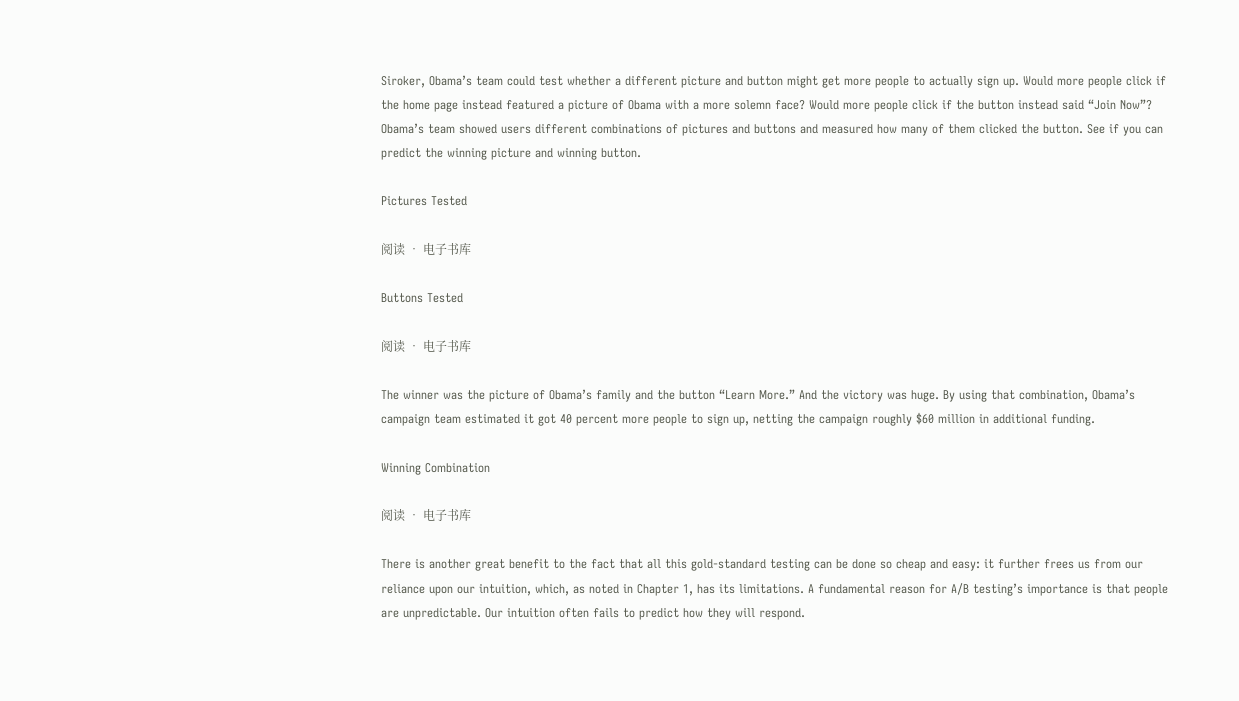Siroker, Obama’s team could test whether a different picture and button might get more people to actually sign up. Would more people click if the home page instead featured a picture of Obama with a more solemn face? Would more people click if the button instead said “Join Now”? Obama’s team showed users different combinations of pictures and buttons and measured how many of them clicked the button. See if you can predict the winning picture and winning button.

Pictures Tested

阅读 ‧ 电子书库

Buttons Tested

阅读 ‧ 电子书库

The winner was the picture of Obama’s family and the button “Learn More.” And the victory was huge. By using that combination, Obama’s campaign team estimated it got 40 percent more people to sign up, netting the campaign roughly $60 million in additional funding.

Winning Combination

阅读 ‧ 电子书库

There is another great benefit to the fact that all this gold-standard testing can be done so cheap and easy: it further frees us from our reliance upon our intuition, which, as noted in Chapter 1, has its limitations. A fundamental reason for A/B testing’s importance is that people are unpredictable. Our intuition often fails to predict how they will respond.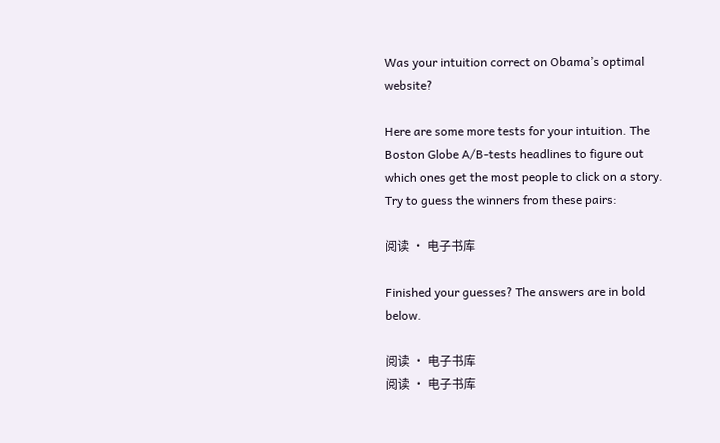Was your intuition correct on Obama’s optimal website?

Here are some more tests for your intuition. The Boston Globe A/B-tests headlines to figure out which ones get the most people to click on a story. Try to guess the winners from these pairs:

阅读 ‧ 电子书库

Finished your guesses? The answers are in bold below.

阅读 ‧ 电子书库
阅读 ‧ 电子书库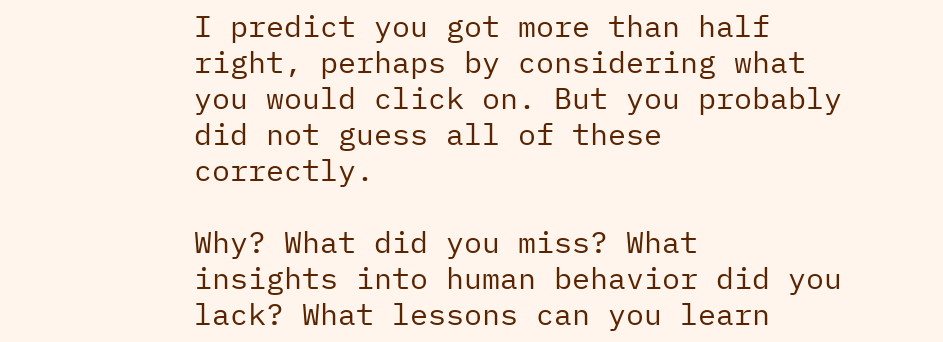I predict you got more than half right, perhaps by considering what you would click on. But you probably did not guess all of these correctly.

Why? What did you miss? What insights into human behavior did you lack? What lessons can you learn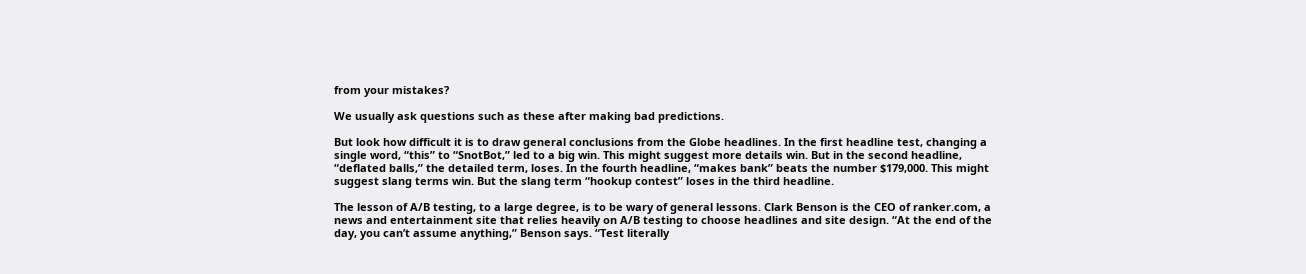from your mistakes?

We usually ask questions such as these after making bad predictions.

But look how difficult it is to draw general conclusions from the Globe headlines. In the first headline test, changing a single word, “this” to “SnotBot,” led to a big win. This might suggest more details win. But in the second headline, “deflated balls,” the detailed term, loses. In the fourth headline, “makes bank” beats the number $179,000. This might suggest slang terms win. But the slang term “hookup contest” loses in the third headline.

The lesson of A/B testing, to a large degree, is to be wary of general lessons. Clark Benson is the CEO of ranker.com, a news and entertainment site that relies heavily on A/B testing to choose headlines and site design. “At the end of the day, you can’t assume anything,” Benson says. “Test literally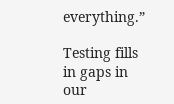everything.”

Testing fills in gaps in our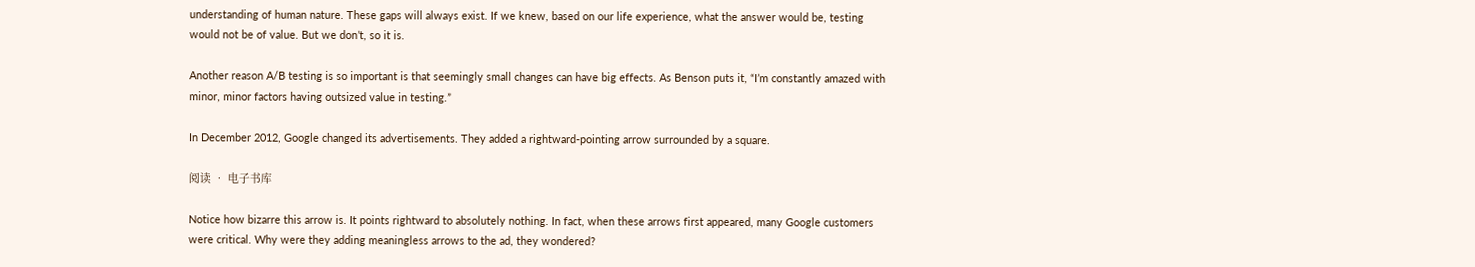understanding of human nature. These gaps will always exist. If we knew, based on our life experience, what the answer would be, testing would not be of value. But we don’t, so it is.

Another reason A/B testing is so important is that seemingly small changes can have big effects. As Benson puts it, “I’m constantly amazed with minor, minor factors having outsized value in testing.”

In December 2012, Google changed its advertisements. They added a rightward-pointing arrow surrounded by a square.

阅读 ‧ 电子书库

Notice how bizarre this arrow is. It points rightward to absolutely nothing. In fact, when these arrows first appeared, many Google customers were critical. Why were they adding meaningless arrows to the ad, they wondered?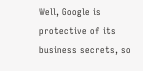Well, Google is protective of its business secrets, so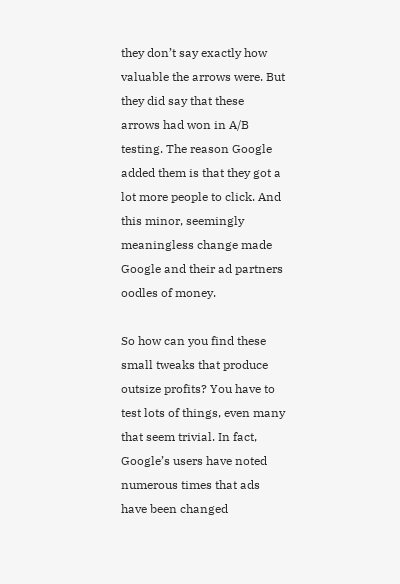they don’t say exactly how valuable the arrows were. But they did say that these arrows had won in A/B testing. The reason Google added them is that they got a lot more people to click. And this minor, seemingly meaningless change made Google and their ad partners oodles of money.

So how can you find these small tweaks that produce outsize profits? You have to test lots of things, even many that seem trivial. In fact, Google’s users have noted numerous times that ads have been changed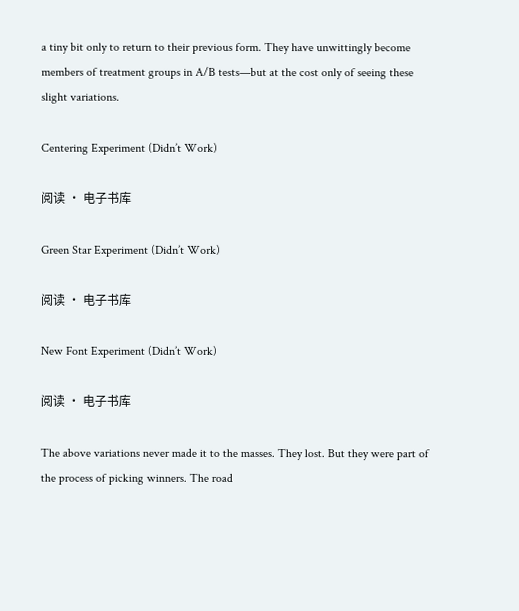a tiny bit only to return to their previous form. They have unwittingly become members of treatment groups in A/B tests—but at the cost only of seeing these slight variations.

Centering Experiment (Didn’t Work)

阅读 ‧ 电子书库

Green Star Experiment (Didn’t Work)

阅读 ‧ 电子书库

New Font Experiment (Didn’t Work)

阅读 ‧ 电子书库

The above variations never made it to the masses. They lost. But they were part of the process of picking winners. The road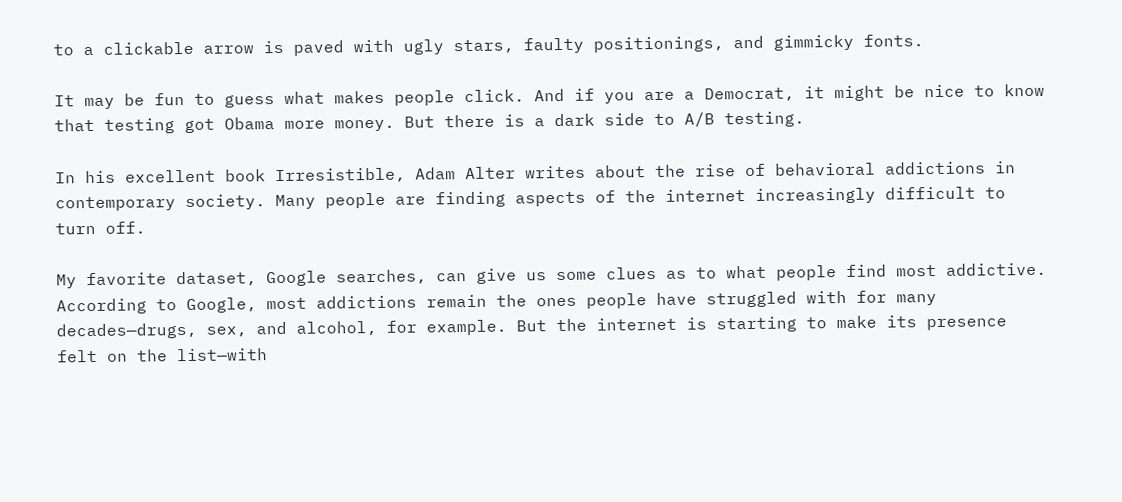to a clickable arrow is paved with ugly stars, faulty positionings, and gimmicky fonts.

It may be fun to guess what makes people click. And if you are a Democrat, it might be nice to know that testing got Obama more money. But there is a dark side to A/B testing.

In his excellent book Irresistible, Adam Alter writes about the rise of behavioral addictions in contemporary society. Many people are finding aspects of the internet increasingly difficult to turn off.

My favorite dataset, Google searches, can give us some clues as to what people find most addictive. According to Google, most addictions remain the ones people have struggled with for many decades—drugs, sex, and alcohol, for example. But the internet is starting to make its presence felt on the list—with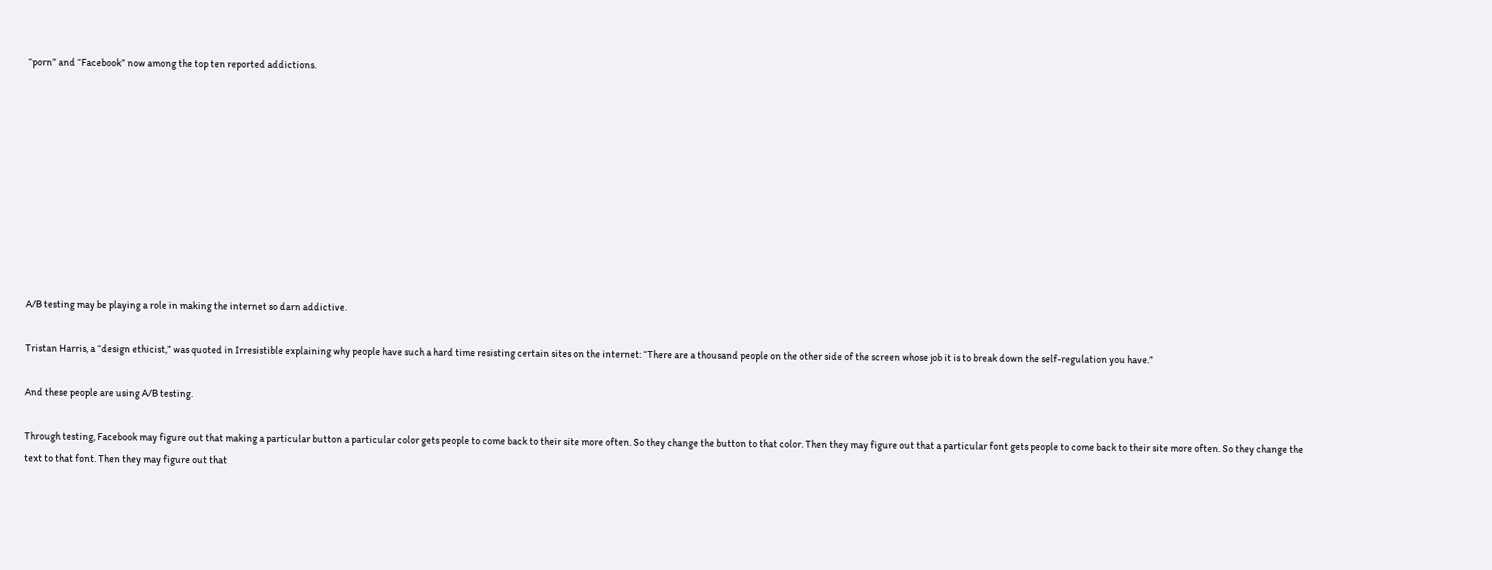“porn” and “Facebook” now among the top ten reported addictions.










A/B testing may be playing a role in making the internet so darn addictive.

Tristan Harris, a “design ethicist,” was quoted in Irresistible explaining why people have such a hard time resisting certain sites on the internet: “There are a thousand people on the other side of the screen whose job it is to break down the self-regulation you have.”

And these people are using A/B testing.

Through testing, Facebook may figure out that making a particular button a particular color gets people to come back to their site more often. So they change the button to that color. Then they may figure out that a particular font gets people to come back to their site more often. So they change the text to that font. Then they may figure out that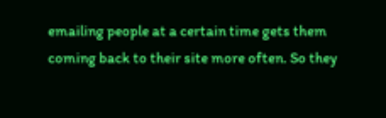emailing people at a certain time gets them coming back to their site more often. So they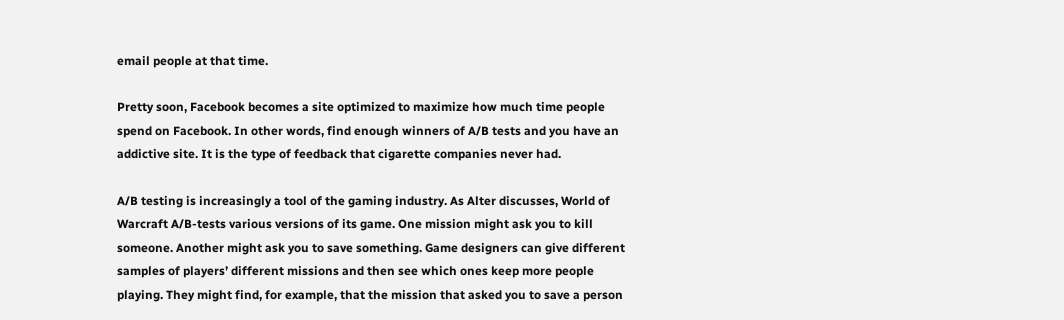email people at that time.

Pretty soon, Facebook becomes a site optimized to maximize how much time people spend on Facebook. In other words, find enough winners of A/B tests and you have an addictive site. It is the type of feedback that cigarette companies never had.

A/B testing is increasingly a tool of the gaming industry. As Alter discusses, World of Warcraft A/B-tests various versions of its game. One mission might ask you to kill someone. Another might ask you to save something. Game designers can give different samples of players’ different missions and then see which ones keep more people playing. They might find, for example, that the mission that asked you to save a person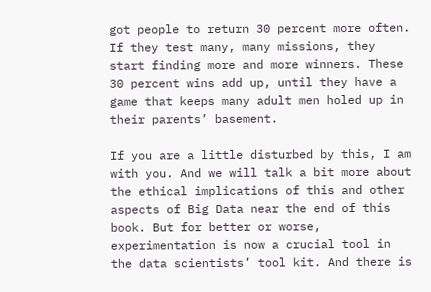got people to return 30 percent more often. If they test many, many missions, they start finding more and more winners. These 30 percent wins add up, until they have a game that keeps many adult men holed up in their parents’ basement.

If you are a little disturbed by this, I am with you. And we will talk a bit more about the ethical implications of this and other aspects of Big Data near the end of this book. But for better or worse, experimentation is now a crucial tool in the data scientists’ tool kit. And there is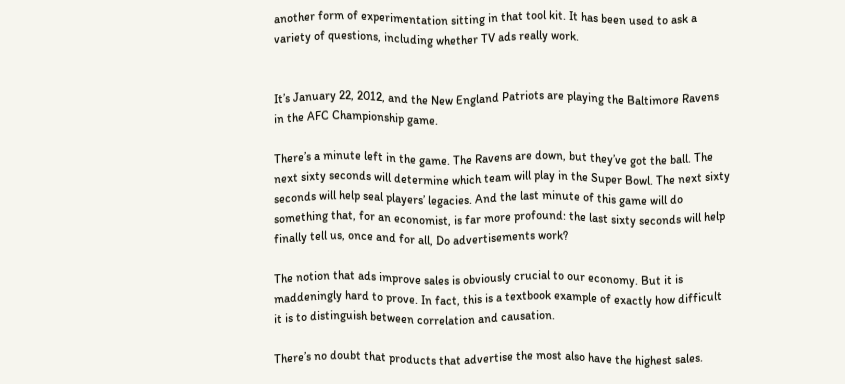another form of experimentation sitting in that tool kit. It has been used to ask a variety of questions, including whether TV ads really work.


It’s January 22, 2012, and the New England Patriots are playing the Baltimore Ravens in the AFC Championship game.

There’s a minute left in the game. The Ravens are down, but they’ve got the ball. The next sixty seconds will determine which team will play in the Super Bowl. The next sixty seconds will help seal players’ legacies. And the last minute of this game will do something that, for an economist, is far more profound: the last sixty seconds will help finally tell us, once and for all, Do advertisements work?

The notion that ads improve sales is obviously crucial to our economy. But it is maddeningly hard to prove. In fact, this is a textbook example of exactly how difficult it is to distinguish between correlation and causation.

There’s no doubt that products that advertise the most also have the highest sales.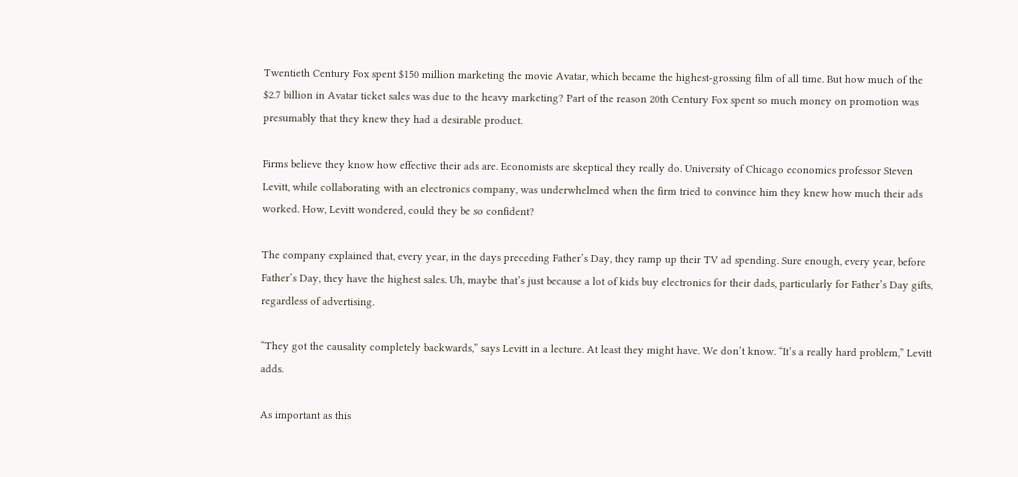Twentieth Century Fox spent $150 million marketing the movie Avatar, which became the highest-grossing film of all time. But how much of the $2.7 billion in Avatar ticket sales was due to the heavy marketing? Part of the reason 20th Century Fox spent so much money on promotion was presumably that they knew they had a desirable product.

Firms believe they know how effective their ads are. Economists are skeptical they really do. University of Chicago economics professor Steven Levitt, while collaborating with an electronics company, was underwhelmed when the firm tried to convince him they knew how much their ads worked. How, Levitt wondered, could they be so confident?

The company explained that, every year, in the days preceding Father’s Day, they ramp up their TV ad spending. Sure enough, every year, before Father’s Day, they have the highest sales. Uh, maybe that’s just because a lot of kids buy electronics for their dads, particularly for Father’s Day gifts, regardless of advertising.

“They got the causality completely backwards,” says Levitt in a lecture. At least they might have. We don’t know. “It’s a really hard problem,” Levitt adds.

As important as this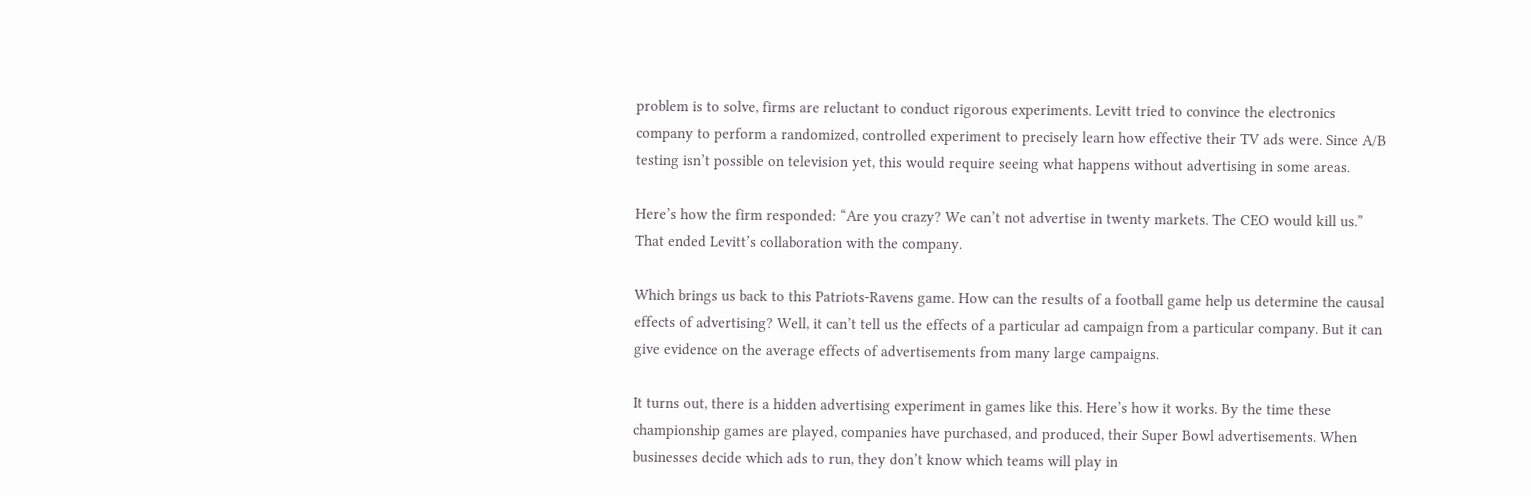problem is to solve, firms are reluctant to conduct rigorous experiments. Levitt tried to convince the electronics company to perform a randomized, controlled experiment to precisely learn how effective their TV ads were. Since A/B testing isn’t possible on television yet, this would require seeing what happens without advertising in some areas.

Here’s how the firm responded: “Are you crazy? We can’t not advertise in twenty markets. The CEO would kill us.” That ended Levitt’s collaboration with the company.

Which brings us back to this Patriots-Ravens game. How can the results of a football game help us determine the causal effects of advertising? Well, it can’t tell us the effects of a particular ad campaign from a particular company. But it can give evidence on the average effects of advertisements from many large campaigns.

It turns out, there is a hidden advertising experiment in games like this. Here’s how it works. By the time these championship games are played, companies have purchased, and produced, their Super Bowl advertisements. When businesses decide which ads to run, they don’t know which teams will play in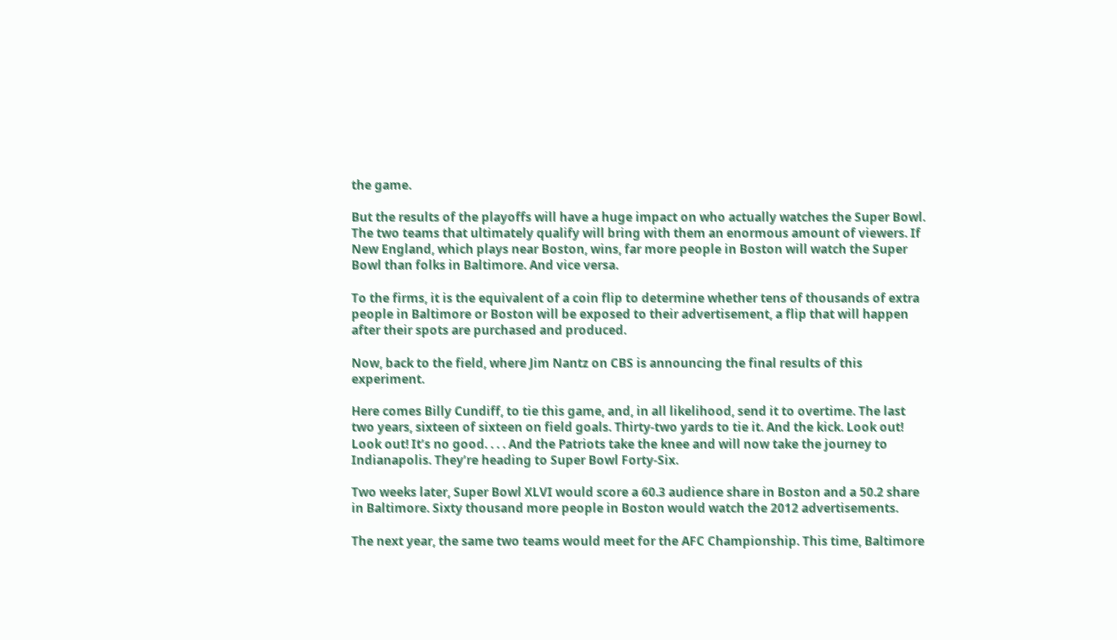the game.

But the results of the playoffs will have a huge impact on who actually watches the Super Bowl. The two teams that ultimately qualify will bring with them an enormous amount of viewers. If New England, which plays near Boston, wins, far more people in Boston will watch the Super Bowl than folks in Baltimore. And vice versa.

To the firms, it is the equivalent of a coin flip to determine whether tens of thousands of extra people in Baltimore or Boston will be exposed to their advertisement, a flip that will happen after their spots are purchased and produced.

Now, back to the field, where Jim Nantz on CBS is announcing the final results of this experiment.

Here comes Billy Cundiff, to tie this game, and, in all likelihood, send it to overtime. The last two years, sixteen of sixteen on field goals. Thirty-two yards to tie it. And the kick. Look out! Look out! It’s no good. . . . And the Patriots take the knee and will now take the journey to Indianapolis. They’re heading to Super Bowl Forty-Six.

Two weeks later, Super Bowl XLVI would score a 60.3 audience share in Boston and a 50.2 share in Baltimore. Sixty thousand more people in Boston would watch the 2012 advertisements.

The next year, the same two teams would meet for the AFC Championship. This time, Baltimore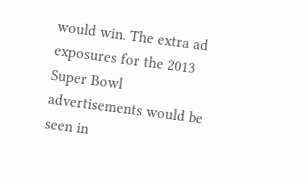would win. The extra ad exposures for the 2013 Super Bowl advertisements would be seen in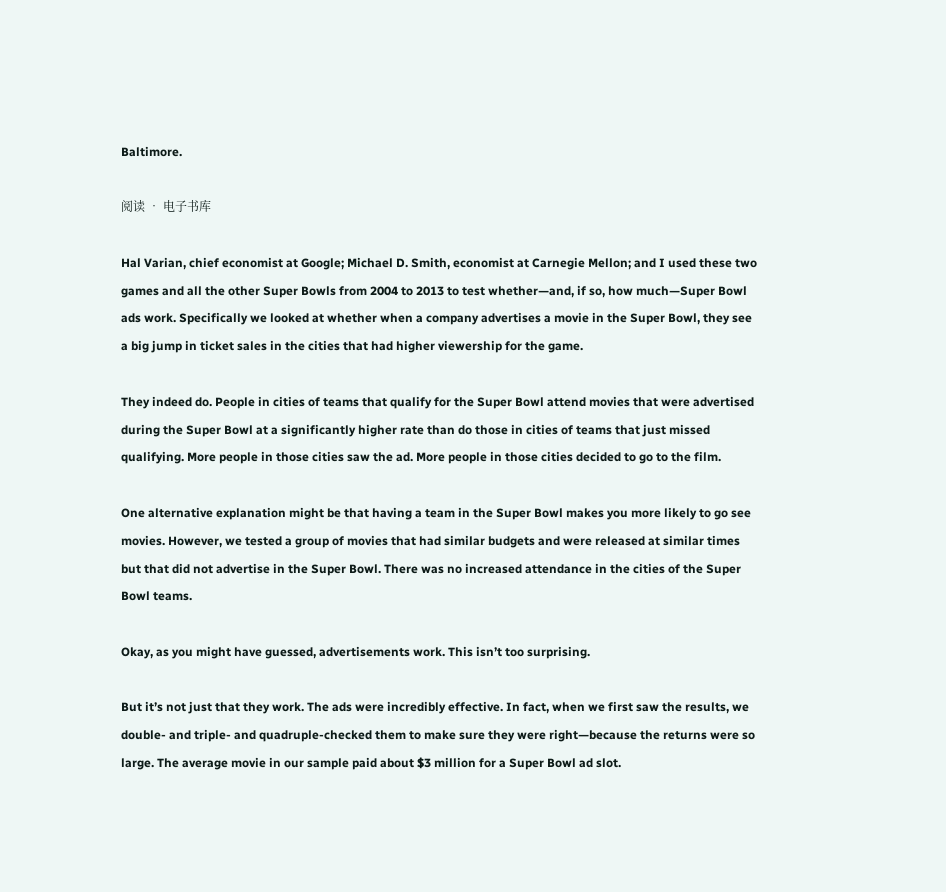Baltimore.

阅读 ‧ 电子书库

Hal Varian, chief economist at Google; Michael D. Smith, economist at Carnegie Mellon; and I used these two games and all the other Super Bowls from 2004 to 2013 to test whether—and, if so, how much—Super Bowl ads work. Specifically we looked at whether when a company advertises a movie in the Super Bowl, they see a big jump in ticket sales in the cities that had higher viewership for the game.

They indeed do. People in cities of teams that qualify for the Super Bowl attend movies that were advertised during the Super Bowl at a significantly higher rate than do those in cities of teams that just missed qualifying. More people in those cities saw the ad. More people in those cities decided to go to the film.

One alternative explanation might be that having a team in the Super Bowl makes you more likely to go see movies. However, we tested a group of movies that had similar budgets and were released at similar times but that did not advertise in the Super Bowl. There was no increased attendance in the cities of the Super Bowl teams.

Okay, as you might have guessed, advertisements work. This isn’t too surprising.

But it’s not just that they work. The ads were incredibly effective. In fact, when we first saw the results, we double- and triple- and quadruple-checked them to make sure they were right—because the returns were so large. The average movie in our sample paid about $3 million for a Super Bowl ad slot.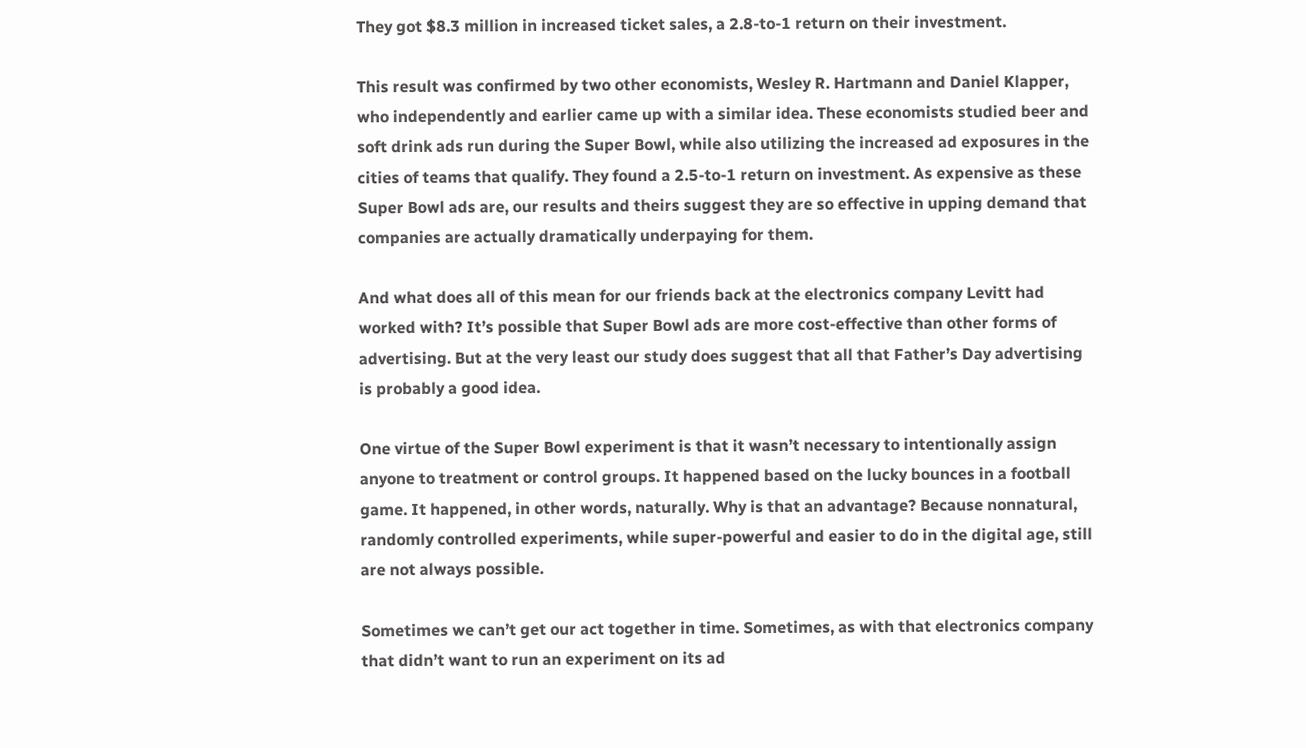They got $8.3 million in increased ticket sales, a 2.8-to-1 return on their investment.

This result was confirmed by two other economists, Wesley R. Hartmann and Daniel Klapper, who independently and earlier came up with a similar idea. These economists studied beer and soft drink ads run during the Super Bowl, while also utilizing the increased ad exposures in the cities of teams that qualify. They found a 2.5-to-1 return on investment. As expensive as these Super Bowl ads are, our results and theirs suggest they are so effective in upping demand that companies are actually dramatically underpaying for them.

And what does all of this mean for our friends back at the electronics company Levitt had worked with? It’s possible that Super Bowl ads are more cost-effective than other forms of advertising. But at the very least our study does suggest that all that Father’s Day advertising is probably a good idea.

One virtue of the Super Bowl experiment is that it wasn’t necessary to intentionally assign anyone to treatment or control groups. It happened based on the lucky bounces in a football game. It happened, in other words, naturally. Why is that an advantage? Because nonnatural, randomly controlled experiments, while super-powerful and easier to do in the digital age, still are not always possible.

Sometimes we can’t get our act together in time. Sometimes, as with that electronics company that didn’t want to run an experiment on its ad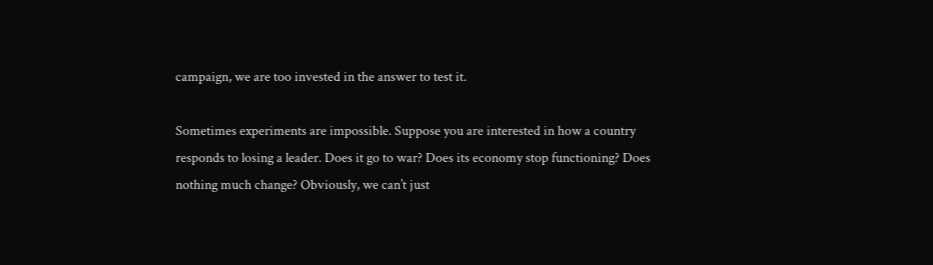campaign, we are too invested in the answer to test it.

Sometimes experiments are impossible. Suppose you are interested in how a country responds to losing a leader. Does it go to war? Does its economy stop functioning? Does nothing much change? Obviously, we can’t just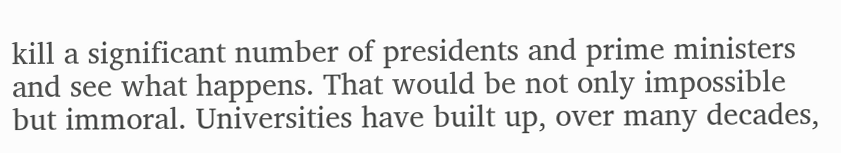kill a significant number of presidents and prime ministers and see what happens. That would be not only impossible but immoral. Universities have built up, over many decades,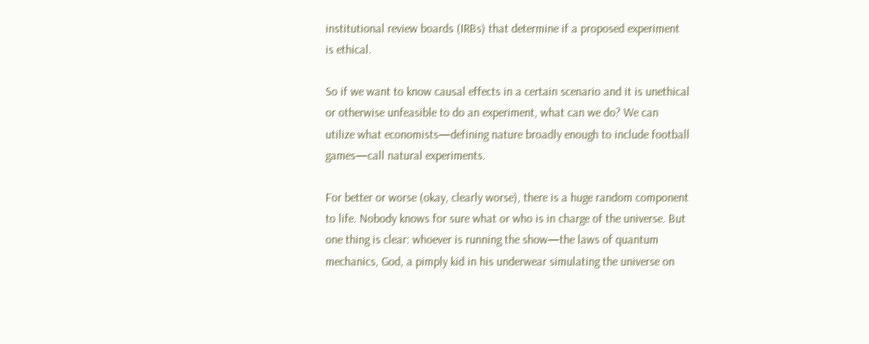institutional review boards (IRBs) that determine if a proposed experiment is ethical.

So if we want to know causal effects in a certain scenario and it is unethical or otherwise unfeasible to do an experiment, what can we do? We can utilize what economists—defining nature broadly enough to include football games—call natural experiments.

For better or worse (okay, clearly worse), there is a huge random component to life. Nobody knows for sure what or who is in charge of the universe. But one thing is clear: whoever is running the show—the laws of quantum mechanics, God, a pimply kid in his underwear simulating the universe on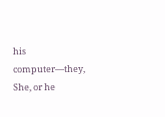his computer—they, She, or he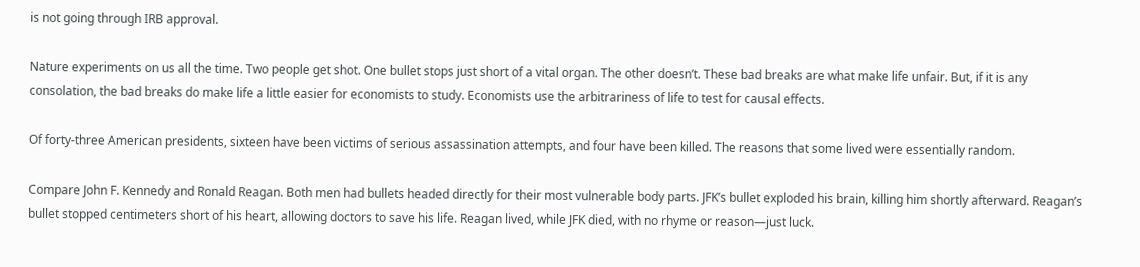is not going through IRB approval.

Nature experiments on us all the time. Two people get shot. One bullet stops just short of a vital organ. The other doesn’t. These bad breaks are what make life unfair. But, if it is any consolation, the bad breaks do make life a little easier for economists to study. Economists use the arbitrariness of life to test for causal effects.

Of forty-three American presidents, sixteen have been victims of serious assassination attempts, and four have been killed. The reasons that some lived were essentially random.

Compare John F. Kennedy and Ronald Reagan. Both men had bullets headed directly for their most vulnerable body parts. JFK’s bullet exploded his brain, killing him shortly afterward. Reagan’s bullet stopped centimeters short of his heart, allowing doctors to save his life. Reagan lived, while JFK died, with no rhyme or reason—just luck.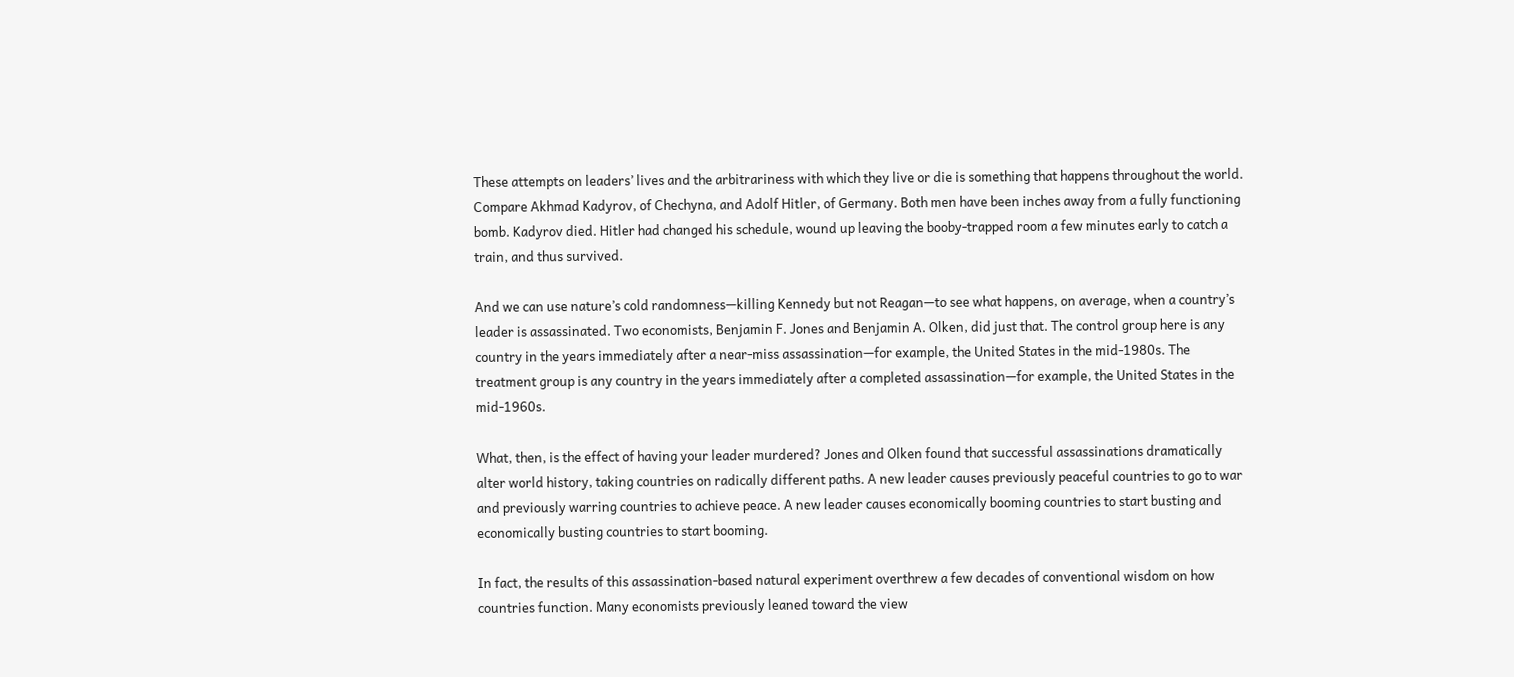These attempts on leaders’ lives and the arbitrariness with which they live or die is something that happens throughout the world. Compare Akhmad Kadyrov, of Chechyna, and Adolf Hitler, of Germany. Both men have been inches away from a fully functioning bomb. Kadyrov died. Hitler had changed his schedule, wound up leaving the booby-trapped room a few minutes early to catch a train, and thus survived.

And we can use nature’s cold randomness—killing Kennedy but not Reagan—to see what happens, on average, when a country’s leader is assassinated. Two economists, Benjamin F. Jones and Benjamin A. Olken, did just that. The control group here is any country in the years immediately after a near-miss assassination—for example, the United States in the mid-1980s. The treatment group is any country in the years immediately after a completed assassination—for example, the United States in the mid-1960s.

What, then, is the effect of having your leader murdered? Jones and Olken found that successful assassinations dramatically alter world history, taking countries on radically different paths. A new leader causes previously peaceful countries to go to war and previously warring countries to achieve peace. A new leader causes economically booming countries to start busting and economically busting countries to start booming.

In fact, the results of this assassination-based natural experiment overthrew a few decades of conventional wisdom on how countries function. Many economists previously leaned toward the view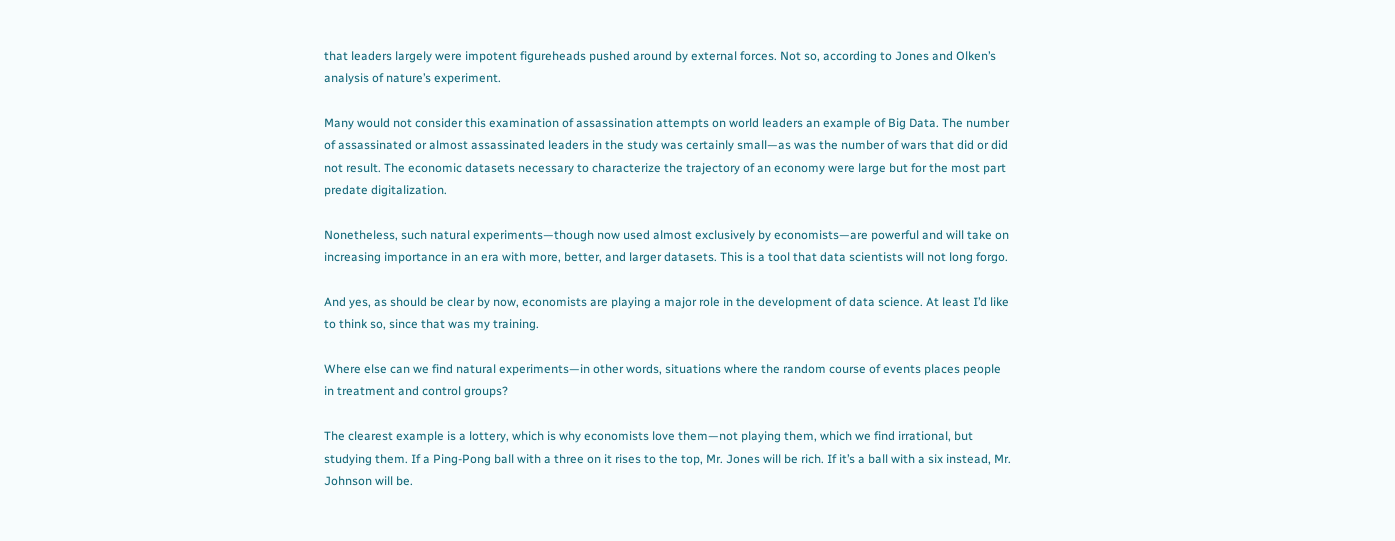that leaders largely were impotent figureheads pushed around by external forces. Not so, according to Jones and Olken’s analysis of nature’s experiment.

Many would not consider this examination of assassination attempts on world leaders an example of Big Data. The number of assassinated or almost assassinated leaders in the study was certainly small—as was the number of wars that did or did not result. The economic datasets necessary to characterize the trajectory of an economy were large but for the most part predate digitalization.

Nonetheless, such natural experiments—though now used almost exclusively by economists—are powerful and will take on increasing importance in an era with more, better, and larger datasets. This is a tool that data scientists will not long forgo.

And yes, as should be clear by now, economists are playing a major role in the development of data science. At least I’d like to think so, since that was my training.

Where else can we find natural experiments—in other words, situations where the random course of events places people in treatment and control groups?

The clearest example is a lottery, which is why economists love them—not playing them, which we find irrational, but studying them. If a Ping-Pong ball with a three on it rises to the top, Mr. Jones will be rich. If it’s a ball with a six instead, Mr. Johnson will be.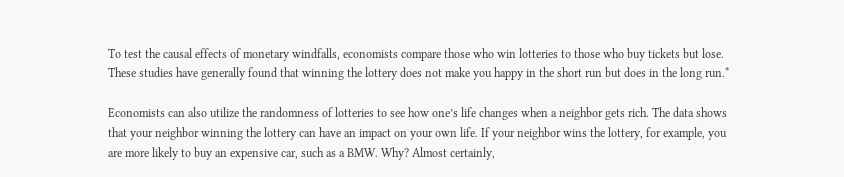To test the causal effects of monetary windfalls, economists compare those who win lotteries to those who buy tickets but lose. These studies have generally found that winning the lottery does not make you happy in the short run but does in the long run.*

Economists can also utilize the randomness of lotteries to see how one’s life changes when a neighbor gets rich. The data shows that your neighbor winning the lottery can have an impact on your own life. If your neighbor wins the lottery, for example, you are more likely to buy an expensive car, such as a BMW. Why? Almost certainly,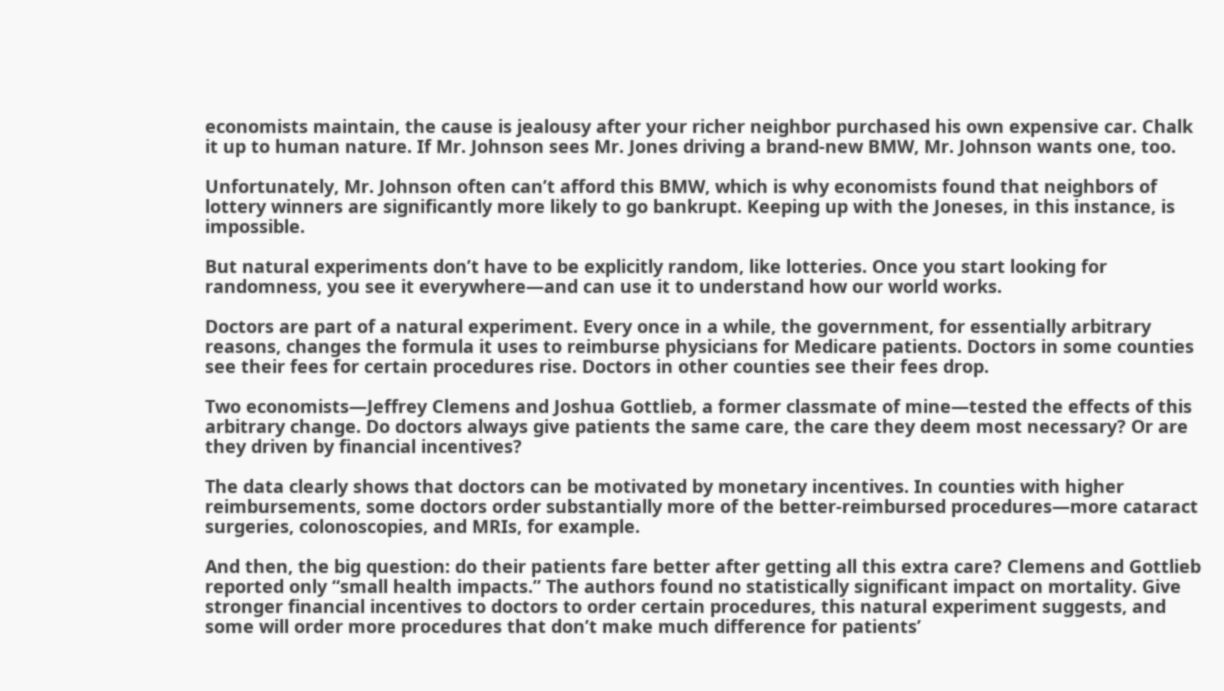economists maintain, the cause is jealousy after your richer neighbor purchased his own expensive car. Chalk it up to human nature. If Mr. Johnson sees Mr. Jones driving a brand-new BMW, Mr. Johnson wants one, too.

Unfortunately, Mr. Johnson often can’t afford this BMW, which is why economists found that neighbors of lottery winners are significantly more likely to go bankrupt. Keeping up with the Joneses, in this instance, is impossible.

But natural experiments don’t have to be explicitly random, like lotteries. Once you start looking for randomness, you see it everywhere—and can use it to understand how our world works.

Doctors are part of a natural experiment. Every once in a while, the government, for essentially arbitrary reasons, changes the formula it uses to reimburse physicians for Medicare patients. Doctors in some counties see their fees for certain procedures rise. Doctors in other counties see their fees drop.

Two economists—Jeffrey Clemens and Joshua Gottlieb, a former classmate of mine—tested the effects of this arbitrary change. Do doctors always give patients the same care, the care they deem most necessary? Or are they driven by financial incentives?

The data clearly shows that doctors can be motivated by monetary incentives. In counties with higher reimbursements, some doctors order substantially more of the better-reimbursed procedures—more cataract surgeries, colonoscopies, and MRIs, for example.

And then, the big question: do their patients fare better after getting all this extra care? Clemens and Gottlieb reported only “small health impacts.” The authors found no statistically significant impact on mortality. Give stronger financial incentives to doctors to order certain procedures, this natural experiment suggests, and some will order more procedures that don’t make much difference for patients’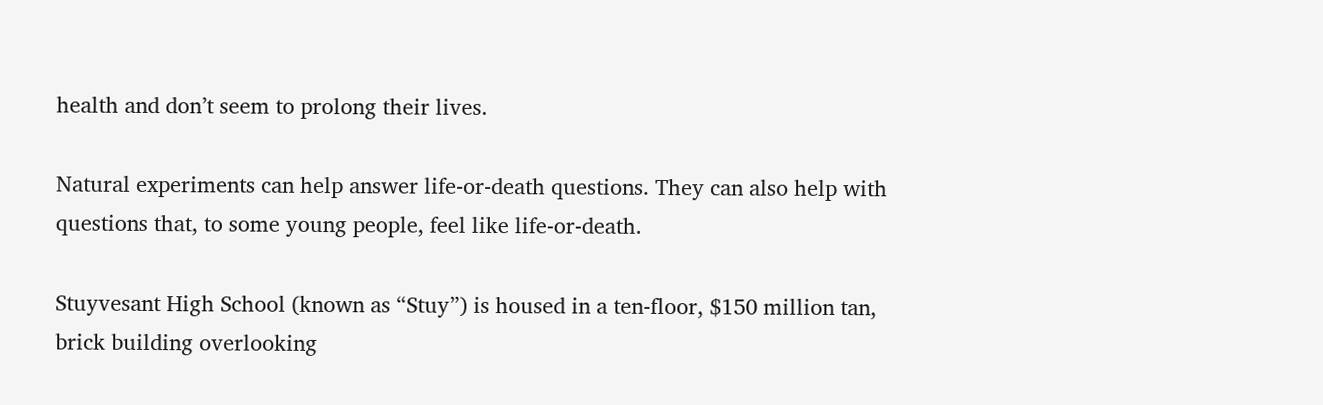health and don’t seem to prolong their lives.

Natural experiments can help answer life-or-death questions. They can also help with questions that, to some young people, feel like life-or-death.

Stuyvesant High School (known as “Stuy”) is housed in a ten-floor, $150 million tan, brick building overlooking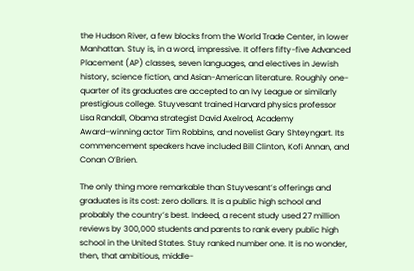the Hudson River, a few blocks from the World Trade Center, in lower Manhattan. Stuy is, in a word, impressive. It offers fifty-five Advanced Placement (AP) classes, seven languages, and electives in Jewish history, science fiction, and Asian-American literature. Roughly one-quarter of its graduates are accepted to an Ivy League or similarly prestigious college. Stuyvesant trained Harvard physics professor Lisa Randall, Obama strategist David Axelrod, Academy Award–winning actor Tim Robbins, and novelist Gary Shteyngart. Its commencement speakers have included Bill Clinton, Kofi Annan, and Conan O’Brien.

The only thing more remarkable than Stuyvesant’s offerings and graduates is its cost: zero dollars. It is a public high school and probably the country’s best. Indeed, a recent study used 27 million reviews by 300,000 students and parents to rank every public high school in the United States. Stuy ranked number one. It is no wonder, then, that ambitious, middle-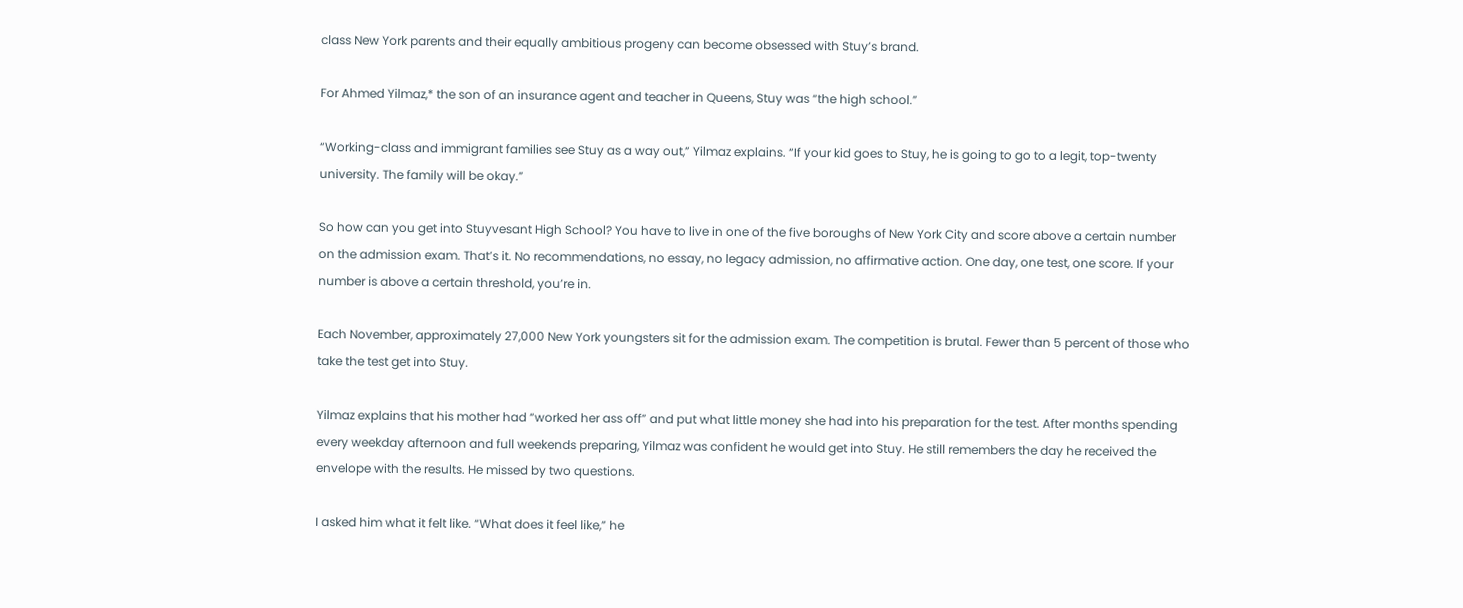class New York parents and their equally ambitious progeny can become obsessed with Stuy’s brand.

For Ahmed Yilmaz,* the son of an insurance agent and teacher in Queens, Stuy was “the high school.”

“Working-class and immigrant families see Stuy as a way out,” Yilmaz explains. “If your kid goes to Stuy, he is going to go to a legit, top-twenty university. The family will be okay.”

So how can you get into Stuyvesant High School? You have to live in one of the five boroughs of New York City and score above a certain number on the admission exam. That’s it. No recommendations, no essay, no legacy admission, no affirmative action. One day, one test, one score. If your number is above a certain threshold, you’re in.

Each November, approximately 27,000 New York youngsters sit for the admission exam. The competition is brutal. Fewer than 5 percent of those who take the test get into Stuy.

Yilmaz explains that his mother had “worked her ass off” and put what little money she had into his preparation for the test. After months spending every weekday afternoon and full weekends preparing, Yilmaz was confident he would get into Stuy. He still remembers the day he received the envelope with the results. He missed by two questions.

I asked him what it felt like. “What does it feel like,” he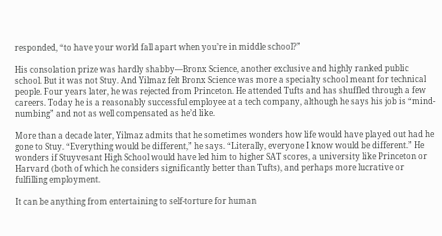responded, “to have your world fall apart when you’re in middle school?”

His consolation prize was hardly shabby—Bronx Science, another exclusive and highly ranked public school. But it was not Stuy. And Yilmaz felt Bronx Science was more a specialty school meant for technical people. Four years later, he was rejected from Princeton. He attended Tufts and has shuffled through a few careers. Today he is a reasonably successful employee at a tech company, although he says his job is “mind-numbing” and not as well compensated as he’d like.

More than a decade later, Yilmaz admits that he sometimes wonders how life would have played out had he gone to Stuy. “Everything would be different,” he says. “Literally, everyone I know would be different.” He wonders if Stuyvesant High School would have led him to higher SAT scores, a university like Princeton or Harvard (both of which he considers significantly better than Tufts), and perhaps more lucrative or fulfilling employment.

It can be anything from entertaining to self-torture for human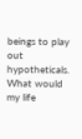beings to play out hypotheticals. What would my life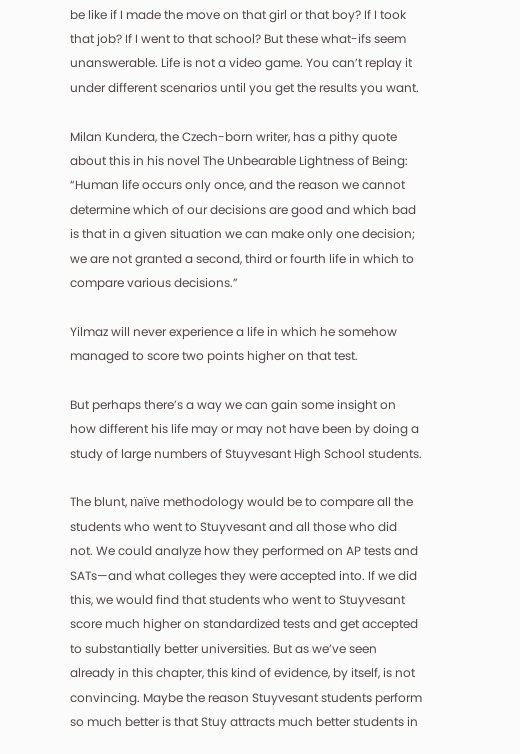be like if I made the move on that girl or that boy? If I took that job? If I went to that school? But these what-ifs seem unanswerable. Life is not a video game. You can’t replay it under different scenarios until you get the results you want.

Milan Kundera, the Czech-born writer, has a pithy quote about this in his novel The Unbearable Lightness of Being: “Human life occurs only once, and the reason we cannot determine which of our decisions are good and which bad is that in a given situation we can make only one decision; we are not granted a second, third or fourth life in which to compare various decisions.”

Yilmaz will never experience a life in which he somehow managed to score two points higher on that test.

But perhaps there’s a way we can gain some insight on how different his life may or may not have been by doing a study of large numbers of Stuyvesant High School students.

The blunt, naïve methodology would be to compare all the students who went to Stuyvesant and all those who did not. We could analyze how they performed on AP tests and SATs—and what colleges they were accepted into. If we did this, we would find that students who went to Stuyvesant score much higher on standardized tests and get accepted to substantially better universities. But as we’ve seen already in this chapter, this kind of evidence, by itself, is not convincing. Maybe the reason Stuyvesant students perform so much better is that Stuy attracts much better students in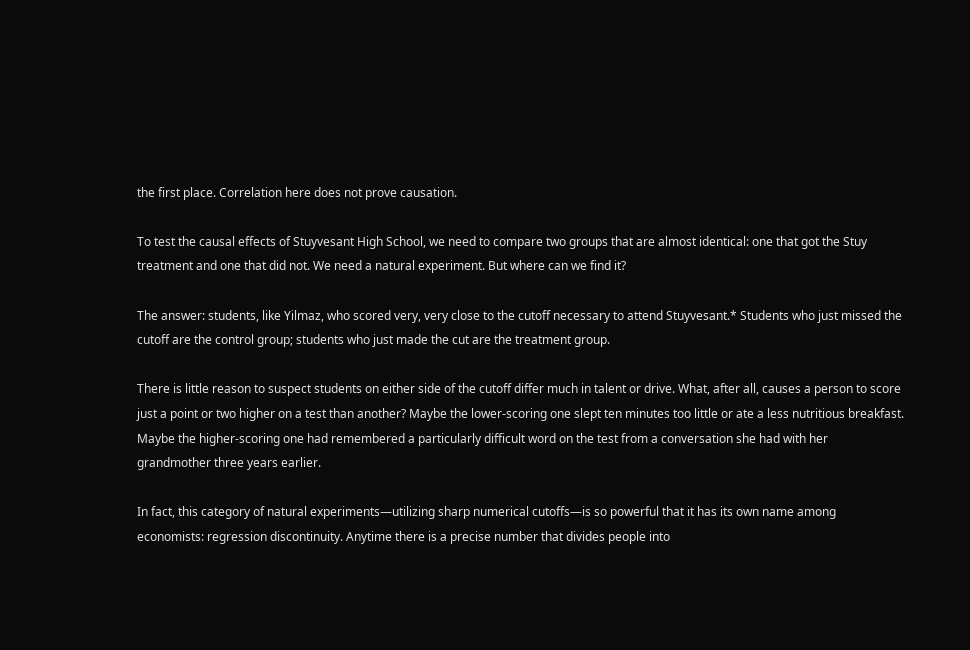the first place. Correlation here does not prove causation.

To test the causal effects of Stuyvesant High School, we need to compare two groups that are almost identical: one that got the Stuy treatment and one that did not. We need a natural experiment. But where can we find it?

The answer: students, like Yilmaz, who scored very, very close to the cutoff necessary to attend Stuyvesant.* Students who just missed the cutoff are the control group; students who just made the cut are the treatment group.

There is little reason to suspect students on either side of the cutoff differ much in talent or drive. What, after all, causes a person to score just a point or two higher on a test than another? Maybe the lower-scoring one slept ten minutes too little or ate a less nutritious breakfast. Maybe the higher-scoring one had remembered a particularly difficult word on the test from a conversation she had with her grandmother three years earlier.

In fact, this category of natural experiments—utilizing sharp numerical cutoffs—is so powerful that it has its own name among economists: regression discontinuity. Anytime there is a precise number that divides people into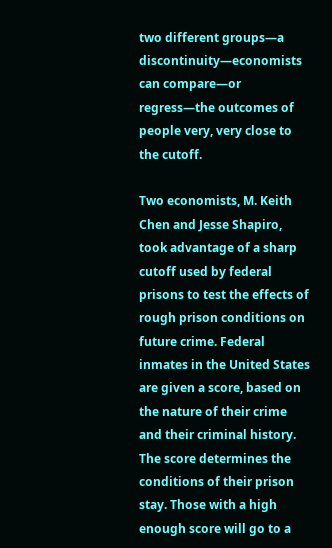two different groups—a discontinuity—economists can compare—or regress—the outcomes of people very, very close to the cutoff.

Two economists, M. Keith Chen and Jesse Shapiro, took advantage of a sharp cutoff used by federal prisons to test the effects of rough prison conditions on future crime. Federal inmates in the United States are given a score, based on the nature of their crime and their criminal history. The score determines the conditions of their prison stay. Those with a high enough score will go to a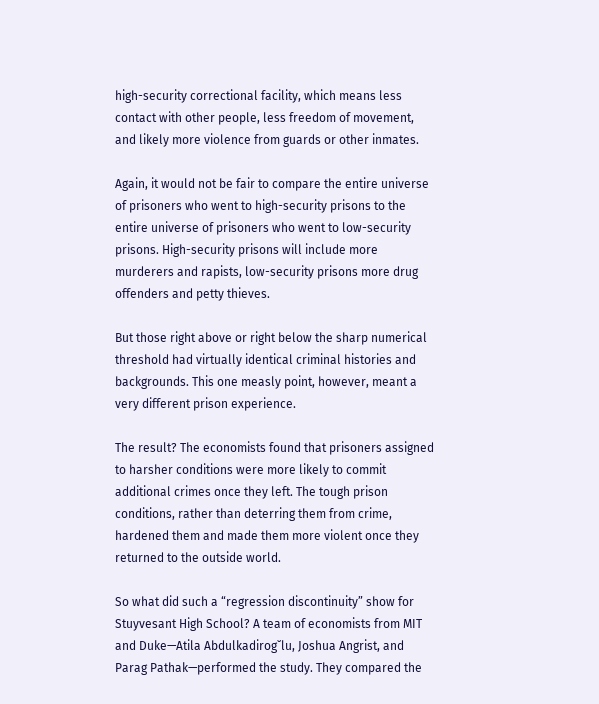high-security correctional facility, which means less contact with other people, less freedom of movement, and likely more violence from guards or other inmates.

Again, it would not be fair to compare the entire universe of prisoners who went to high-security prisons to the entire universe of prisoners who went to low-security prisons. High-security prisons will include more murderers and rapists, low-security prisons more drug offenders and petty thieves.

But those right above or right below the sharp numerical threshold had virtually identical criminal histories and backgrounds. This one measly point, however, meant a very different prison experience.

The result? The economists found that prisoners assigned to harsher conditions were more likely to commit additional crimes once they left. The tough prison conditions, rather than deterring them from crime, hardened them and made them more violent once they returned to the outside world.

So what did such a “regression discontinuity” show for Stuyvesant High School? A team of economists from MIT and Duke—Atila Abdulkadirog˘lu, Joshua Angrist, and Parag Pathak—performed the study. They compared the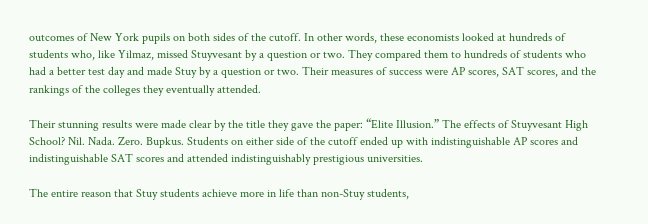outcomes of New York pupils on both sides of the cutoff. In other words, these economists looked at hundreds of students who, like Yilmaz, missed Stuyvesant by a question or two. They compared them to hundreds of students who had a better test day and made Stuy by a question or two. Their measures of success were AP scores, SAT scores, and the rankings of the colleges they eventually attended.

Their stunning results were made clear by the title they gave the paper: “Elite Illusion.” The effects of Stuyvesant High School? Nil. Nada. Zero. Bupkus. Students on either side of the cutoff ended up with indistinguishable AP scores and indistinguishable SAT scores and attended indistinguishably prestigious universities.

The entire reason that Stuy students achieve more in life than non-Stuy students,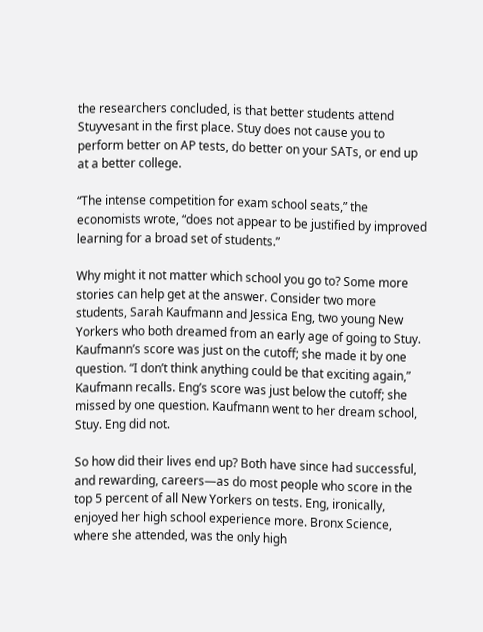the researchers concluded, is that better students attend Stuyvesant in the first place. Stuy does not cause you to perform better on AP tests, do better on your SATs, or end up at a better college.

“The intense competition for exam school seats,” the economists wrote, “does not appear to be justified by improved learning for a broad set of students.”

Why might it not matter which school you go to? Some more stories can help get at the answer. Consider two more students, Sarah Kaufmann and Jessica Eng, two young New Yorkers who both dreamed from an early age of going to Stuy. Kaufmann’s score was just on the cutoff; she made it by one question. “I don’t think anything could be that exciting again,” Kaufmann recalls. Eng’s score was just below the cutoff; she missed by one question. Kaufmann went to her dream school, Stuy. Eng did not.

So how did their lives end up? Both have since had successful, and rewarding, careers—as do most people who score in the top 5 percent of all New Yorkers on tests. Eng, ironically, enjoyed her high school experience more. Bronx Science, where she attended, was the only high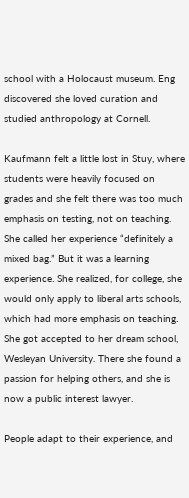school with a Holocaust museum. Eng discovered she loved curation and studied anthropology at Cornell.

Kaufmann felt a little lost in Stuy, where students were heavily focused on grades and she felt there was too much emphasis on testing, not on teaching. She called her experience “definitely a mixed bag.” But it was a learning experience. She realized, for college, she would only apply to liberal arts schools, which had more emphasis on teaching. She got accepted to her dream school, Wesleyan University. There she found a passion for helping others, and she is now a public interest lawyer.

People adapt to their experience, and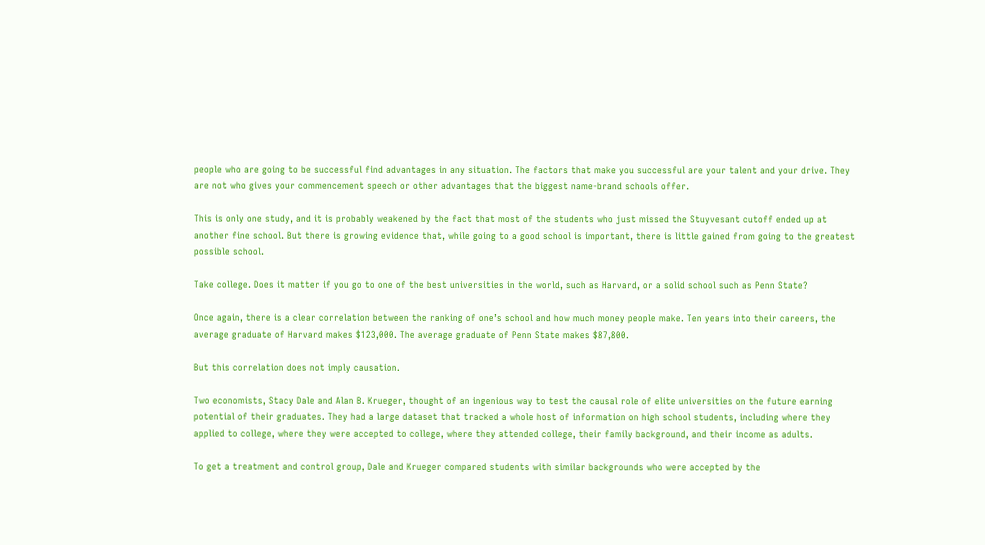people who are going to be successful find advantages in any situation. The factors that make you successful are your talent and your drive. They are not who gives your commencement speech or other advantages that the biggest name-brand schools offer.

This is only one study, and it is probably weakened by the fact that most of the students who just missed the Stuyvesant cutoff ended up at another fine school. But there is growing evidence that, while going to a good school is important, there is little gained from going to the greatest possible school.

Take college. Does it matter if you go to one of the best universities in the world, such as Harvard, or a solid school such as Penn State?

Once again, there is a clear correlation between the ranking of one’s school and how much money people make. Ten years into their careers, the average graduate of Harvard makes $123,000. The average graduate of Penn State makes $87,800.

But this correlation does not imply causation.

Two economists, Stacy Dale and Alan B. Krueger, thought of an ingenious way to test the causal role of elite universities on the future earning potential of their graduates. They had a large dataset that tracked a whole host of information on high school students, including where they applied to college, where they were accepted to college, where they attended college, their family background, and their income as adults.

To get a treatment and control group, Dale and Krueger compared students with similar backgrounds who were accepted by the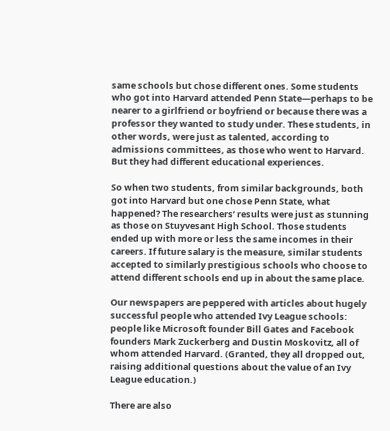same schools but chose different ones. Some students who got into Harvard attended Penn State—perhaps to be nearer to a girlfriend or boyfriend or because there was a professor they wanted to study under. These students, in other words, were just as talented, according to admissions committees, as those who went to Harvard. But they had different educational experiences.

So when two students, from similar backgrounds, both got into Harvard but one chose Penn State, what happened? The researchers’ results were just as stunning as those on Stuyvesant High School. Those students ended up with more or less the same incomes in their careers. If future salary is the measure, similar students accepted to similarly prestigious schools who choose to attend different schools end up in about the same place.

Our newspapers are peppered with articles about hugely successful people who attended Ivy League schools: people like Microsoft founder Bill Gates and Facebook founders Mark Zuckerberg and Dustin Moskovitz, all of whom attended Harvard. (Granted, they all dropped out, raising additional questions about the value of an Ivy League education.)

There are also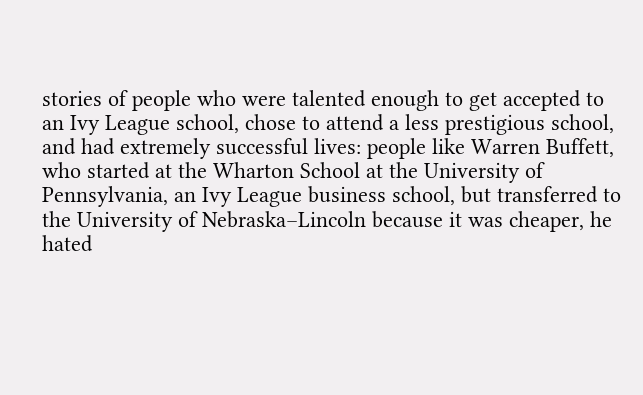stories of people who were talented enough to get accepted to an Ivy League school, chose to attend a less prestigious school, and had extremely successful lives: people like Warren Buffett, who started at the Wharton School at the University of Pennsylvania, an Ivy League business school, but transferred to the University of Nebraska–Lincoln because it was cheaper, he hated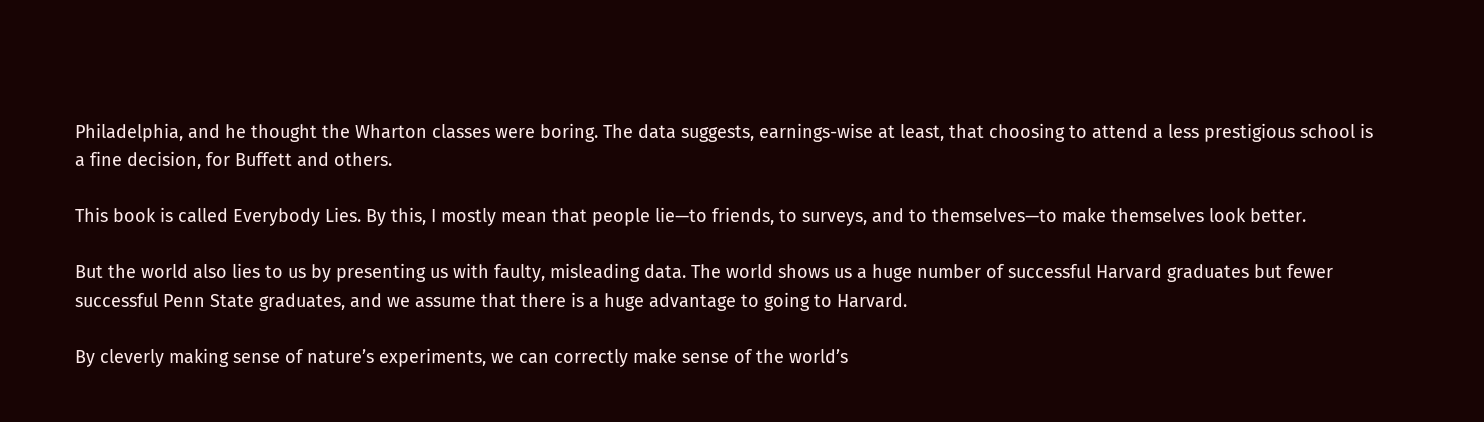Philadelphia, and he thought the Wharton classes were boring. The data suggests, earnings-wise at least, that choosing to attend a less prestigious school is a fine decision, for Buffett and others.

This book is called Everybody Lies. By this, I mostly mean that people lie—to friends, to surveys, and to themselves—to make themselves look better.

But the world also lies to us by presenting us with faulty, misleading data. The world shows us a huge number of successful Harvard graduates but fewer successful Penn State graduates, and we assume that there is a huge advantage to going to Harvard.

By cleverly making sense of nature’s experiments, we can correctly make sense of the world’s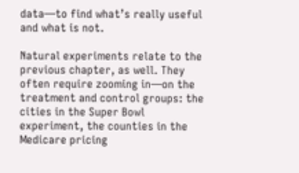data—to find what’s really useful and what is not.

Natural experiments relate to the previous chapter, as well. They often require zooming in—on the treatment and control groups: the cities in the Super Bowl experiment, the counties in the Medicare pricing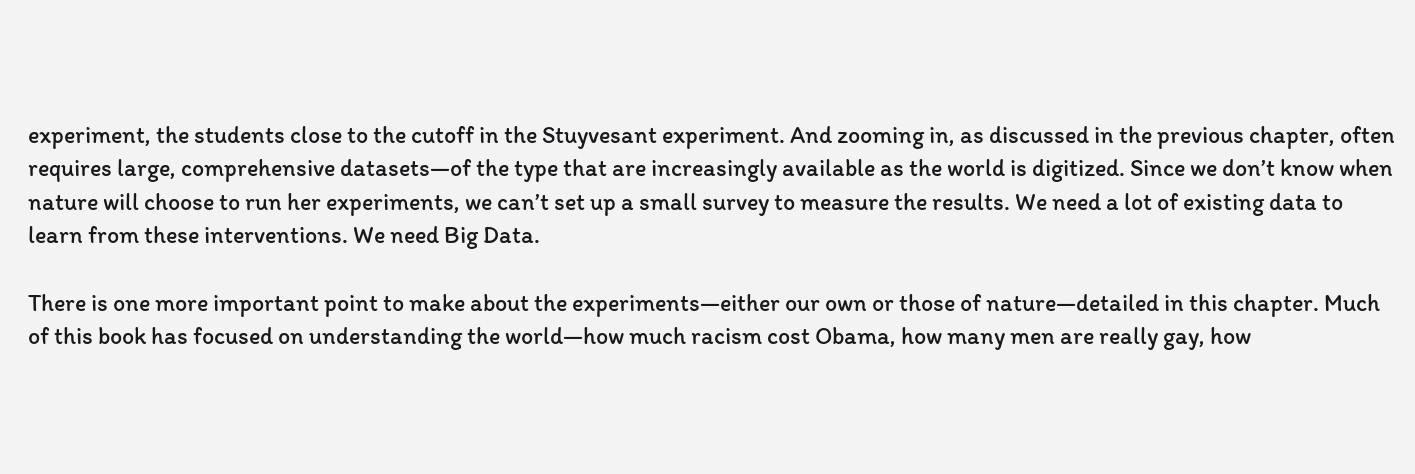experiment, the students close to the cutoff in the Stuyvesant experiment. And zooming in, as discussed in the previous chapter, often requires large, comprehensive datasets—of the type that are increasingly available as the world is digitized. Since we don’t know when nature will choose to run her experiments, we can’t set up a small survey to measure the results. We need a lot of existing data to learn from these interventions. We need Big Data.

There is one more important point to make about the experiments—either our own or those of nature—detailed in this chapter. Much of this book has focused on understanding the world—how much racism cost Obama, how many men are really gay, how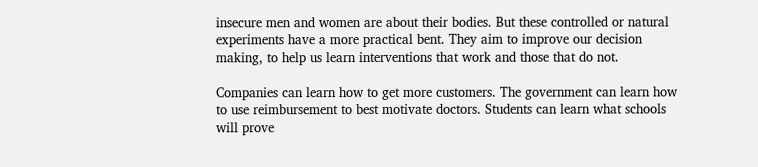insecure men and women are about their bodies. But these controlled or natural experiments have a more practical bent. They aim to improve our decision making, to help us learn interventions that work and those that do not.

Companies can learn how to get more customers. The government can learn how to use reimbursement to best motivate doctors. Students can learn what schools will prove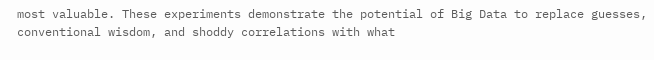most valuable. These experiments demonstrate the potential of Big Data to replace guesses, conventional wisdom, and shoddy correlations with what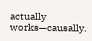actually works—causally.